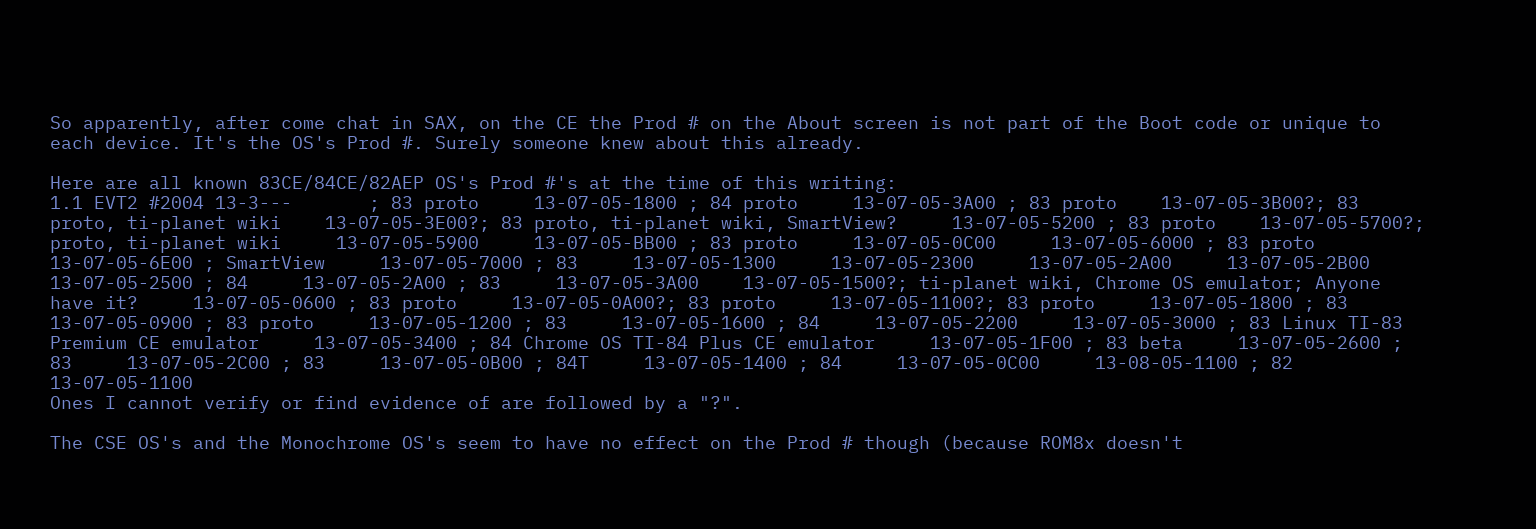So apparently, after come chat in SAX, on the CE the Prod # on the About screen is not part of the Boot code or unique to each device. It's the OS's Prod #. Surely someone knew about this already.

Here are all known 83CE/84CE/82AEP OS's Prod #'s at the time of this writing:
1.1 EVT2 #2004 13-3---       ; 83 proto     13-07-05-1800 ; 84 proto     13-07-05-3A00 ; 83 proto    13-07-05-3B00?; 83 proto, ti-planet wiki    13-07-05-3E00?; 83 proto, ti-planet wiki, SmartView?     13-07-05-5200 ; 83 proto    13-07-05-5700?; proto, ti-planet wiki     13-07-05-5900     13-07-05-BB00 ; 83 proto     13-07-05-0C00     13-07-05-6000 ; 83 proto     13-07-05-6E00 ; SmartView     13-07-05-7000 ; 83     13-07-05-1300     13-07-05-2300     13-07-05-2A00     13-07-05-2B00     13-07-05-2500 ; 84     13-07-05-2A00 ; 83     13-07-05-3A00    13-07-05-1500?; ti-planet wiki, Chrome OS emulator; Anyone have it?     13-07-05-0600 ; 83 proto     13-07-05-0A00?; 83 proto     13-07-05-1100?; 83 proto     13-07-05-1800 ; 83     13-07-05-0900 ; 83 proto     13-07-05-1200 ; 83     13-07-05-1600 ; 84     13-07-05-2200     13-07-05-3000 ; 83 Linux TI-83 Premium CE emulator     13-07-05-3400 ; 84 Chrome OS TI-84 Plus CE emulator     13-07-05-1F00 ; 83 beta     13-07-05-2600 ; 83     13-07-05-2C00 ; 83     13-07-05-0B00 ; 84T     13-07-05-1400 ; 84     13-07-05-0C00     13-08-05-1100 ; 82     13-07-05-1100
Ones I cannot verify or find evidence of are followed by a "?".

The CSE OS's and the Monochrome OS's seem to have no effect on the Prod # though (because ROM8x doesn't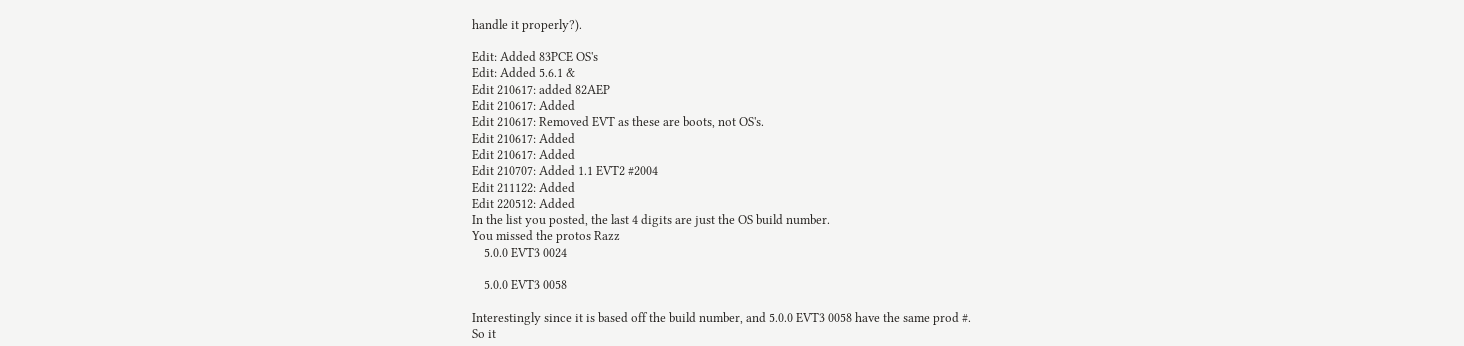handle it properly?).

Edit: Added 83PCE OS's
Edit: Added 5.6.1 &
Edit 210617: added 82AEP
Edit 210617: Added
Edit 210617: Removed EVT as these are boots, not OS's.
Edit 210617: Added
Edit 210617: Added
Edit 210707: Added 1.1 EVT2 #2004
Edit 211122: Added
Edit 220512: Added
In the list you posted, the last 4 digits are just the OS build number.
You missed the protos Razz
    5.0.0 EVT3 0024

    5.0.0 EVT3 0058

Interestingly since it is based off the build number, and 5.0.0 EVT3 0058 have the same prod #.
So it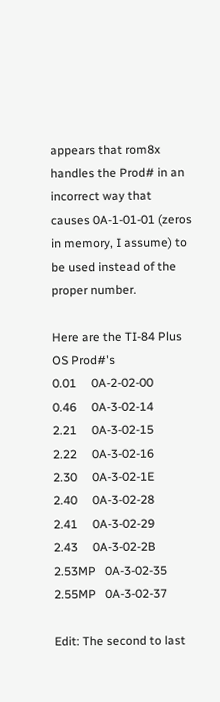appears that rom8x handles the Prod# in an incorrect way that causes 0A-1-01-01 (zeros in memory, I assume) to be used instead of the proper number.

Here are the TI-84 Plus OS Prod#'s
0.01     0A-2-02-00
0.46     0A-3-02-14
2.21     0A-3-02-15
2.22     0A-3-02-16
2.30     0A-3-02-1E
2.40     0A-3-02-28
2.41     0A-3-02-29
2.43     0A-3-02-2B
2.53MP   0A-3-02-35
2.55MP   0A-3-02-37

Edit: The second to last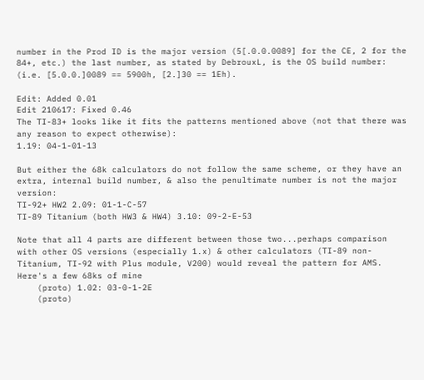number in the Prod ID is the major version (5[.0.0.0089] for the CE, 2 for the 84+, etc.) the last number, as stated by DebrouxL, is the OS build number: (i.e. [5.0.0.]0089 == 5900h, [2.]30 == 1Eh).

Edit: Added 0.01
Edit 210617: Fixed 0.46
The TI-83+ looks like it fits the patterns mentioned above (not that there was any reason to expect otherwise):
1.19: 04-1-01-13

But either the 68k calculators do not follow the same scheme, or they have an extra, internal build number, & also the penultimate number is not the major version:
TI-92+ HW2 2.09: 01-1-C-57
TI-89 Titanium (both HW3 & HW4) 3.10: 09-2-E-53

Note that all 4 parts are different between those two...perhaps comparison with other OS versions (especially 1.x) & other calculators (TI-89 non-Titanium, TI-92 with Plus module, V200) would reveal the pattern for AMS.
Here's a few 68ks of mine
    (proto) 1.02: 03-0-1-2E
    (proto)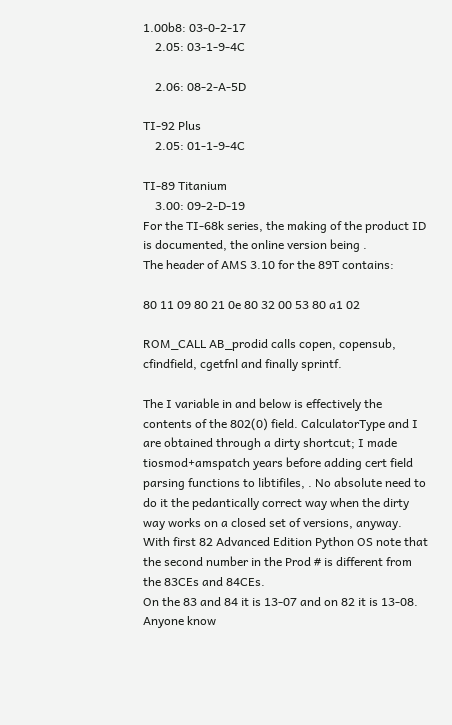1.00b8: 03-0-2-17
    2.05: 03-1-9-4C

    2.06: 08-2-A-5D

TI-92 Plus
    2.05: 01-1-9-4C

TI-89 Titanium
    3.00: 09-2-D-19
For the TI-68k series, the making of the product ID is documented, the online version being .
The header of AMS 3.10 for the 89T contains:

80 11 09 80 21 0e 80 32 00 53 80 a1 02

ROM_CALL AB_prodid calls copen, copensub, cfindfield, cgetfnl and finally sprintf.

The I variable in and below is effectively the contents of the 802(0) field. CalculatorType and I are obtained through a dirty shortcut; I made tiosmod+amspatch years before adding cert field parsing functions to libtifiles, . No absolute need to do it the pedantically correct way when the dirty way works on a closed set of versions, anyway.
With first 82 Advanced Edition Python OS note that the second number in the Prod # is different from the 83CEs and 84CEs.
On the 83 and 84 it is 13-07 and on 82 it is 13-08.
Anyone know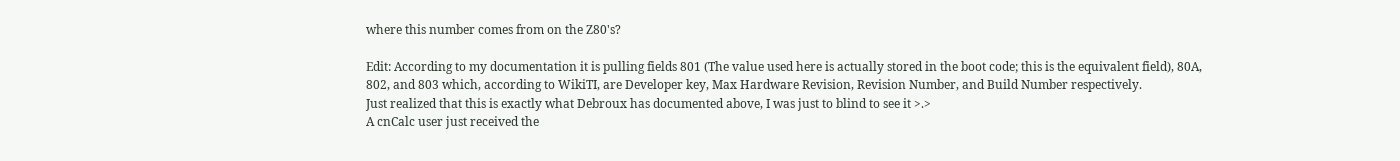where this number comes from on the Z80's?

Edit: According to my documentation it is pulling fields 801 (The value used here is actually stored in the boot code; this is the equivalent field), 80A, 802, and 803 which, according to WikiTI, are Developer key, Max Hardware Revision, Revision Number, and Build Number respectively.
Just realized that this is exactly what Debroux has documented above, I was just to blind to see it >.>
A cnCalc user just received the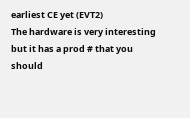earliest CE yet (EVT2)
The hardware is very interesting but it has a prod # that you should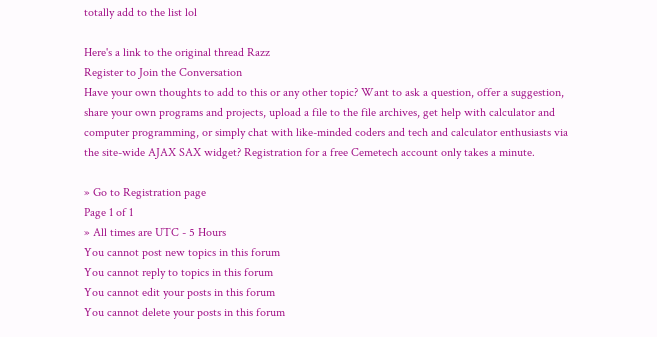totally add to the list lol

Here's a link to the original thread Razz
Register to Join the Conversation
Have your own thoughts to add to this or any other topic? Want to ask a question, offer a suggestion, share your own programs and projects, upload a file to the file archives, get help with calculator and computer programming, or simply chat with like-minded coders and tech and calculator enthusiasts via the site-wide AJAX SAX widget? Registration for a free Cemetech account only takes a minute.

» Go to Registration page
Page 1 of 1
» All times are UTC - 5 Hours
You cannot post new topics in this forum
You cannot reply to topics in this forum
You cannot edit your posts in this forum
You cannot delete your posts in this forum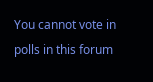You cannot vote in polls in this forum